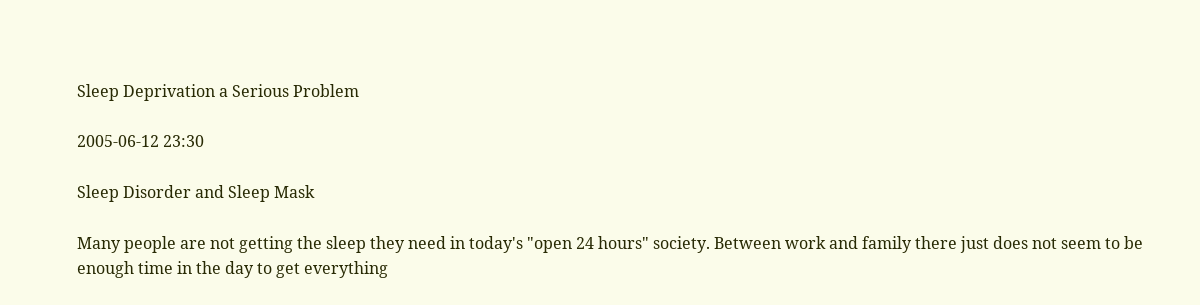Sleep Deprivation a Serious Problem

2005-06-12 23:30

Sleep Disorder and Sleep Mask

Many people are not getting the sleep they need in today's "open 24 hours" society. Between work and family there just does not seem to be enough time in the day to get everything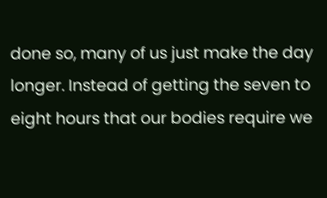done so, many of us just make the day longer. Instead of getting the seven to eight hours that our bodies require we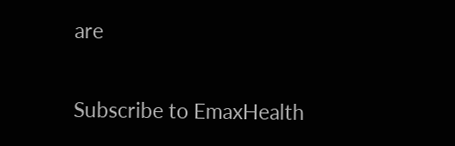are

Subscribe to EmaxHealth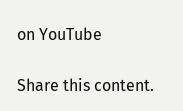on YouTube

Share this content.